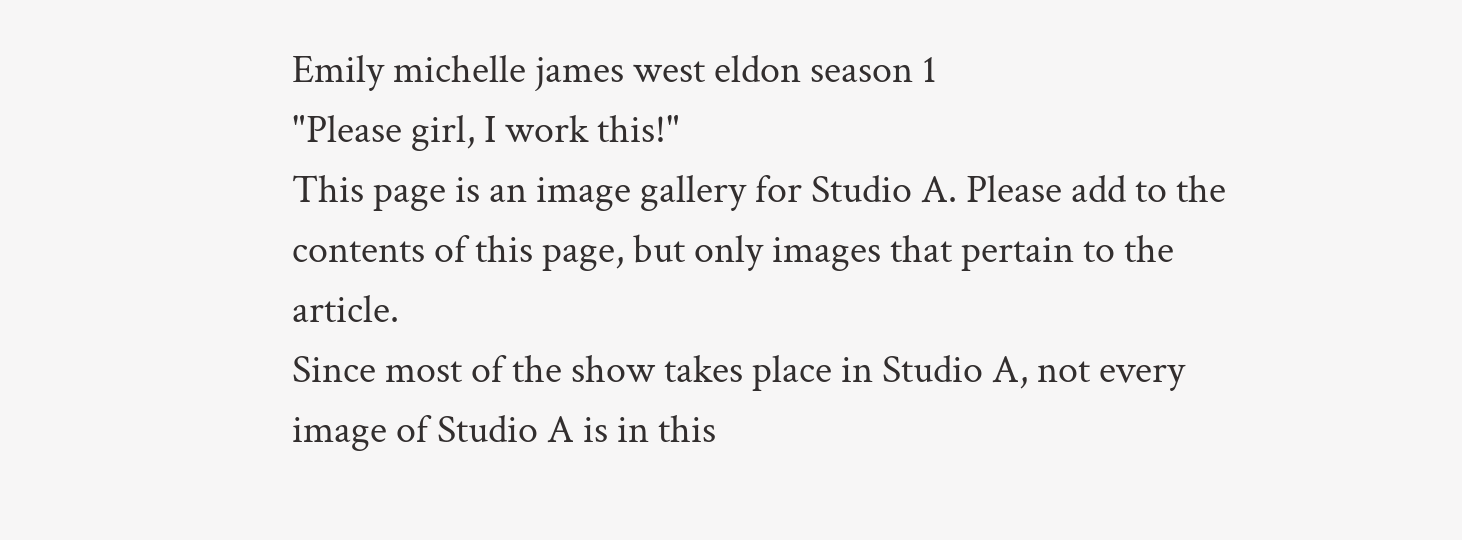Emily michelle james west eldon season 1
"Please girl, I work this!"
This page is an image gallery for Studio A. Please add to the contents of this page, but only images that pertain to the article.
Since most of the show takes place in Studio A, not every image of Studio A is in this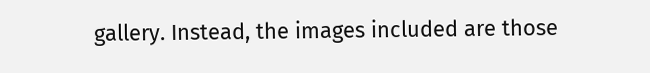gallery. Instead, the images included are those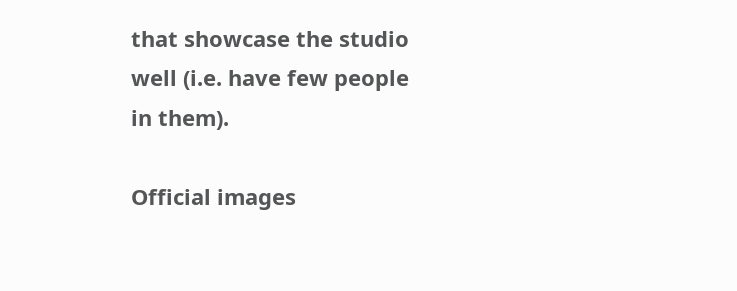that showcase the studio well (i.e. have few people in them).

Official images